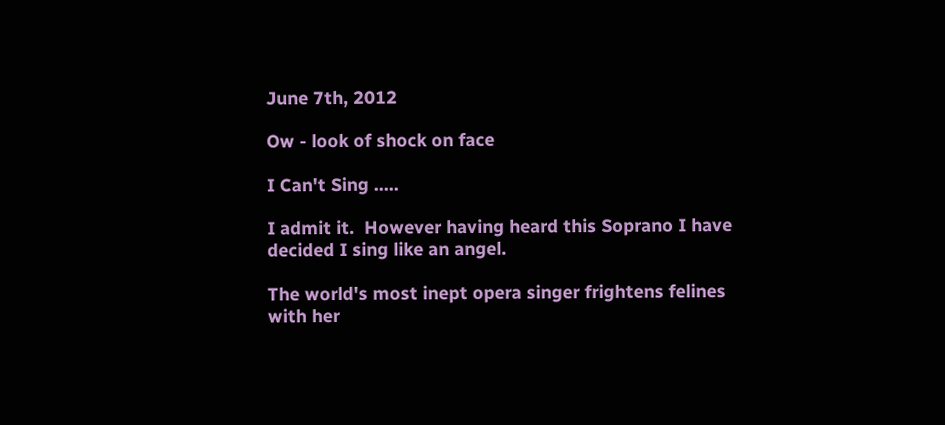June 7th, 2012

Ow - look of shock on face

I Can't Sing .....

I admit it.  However having heard this Soprano I have decided I sing like an angel.

The world's most inept opera singer frightens felines with her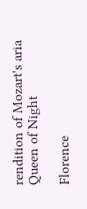rendition of Mozart's aria Queen of Night

Florence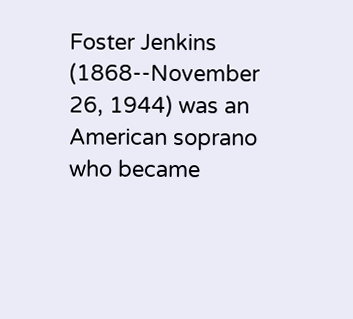Foster Jenkins (1868--November 26, 1944) was an American soprano who became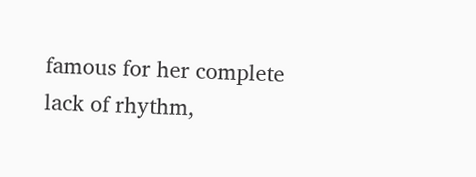famous for her complete lack of rhythm,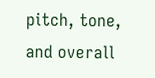pitch, tone, and overall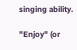singing ability.

"Enjoy" (or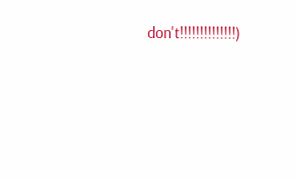don't!!!!!!!!!!!!!!)